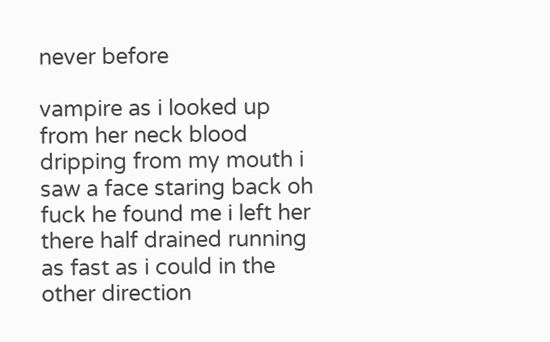never before

vampire as i looked up from her neck blood dripping from my mouth i saw a face staring back oh fuck he found me i left her there half drained running as fast as i could in the other direction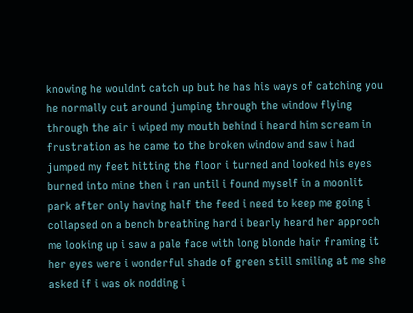knowing he wouldnt catch up but he has his ways of catching you he normally cut around jumping through the window flying through the air i wiped my mouth behind i heard him scream in frustration as he came to the broken window and saw i had jumped my feet hitting the floor i turned and looked his eyes burned into mine then i ran until i found myself in a moonlit park after only having half the feed i need to keep me going i collapsed on a bench breathing hard i bearly heard her approch me looking up i saw a pale face with long blonde hair framing it her eyes were i wonderful shade of green still smiling at me she asked if i was ok nodding i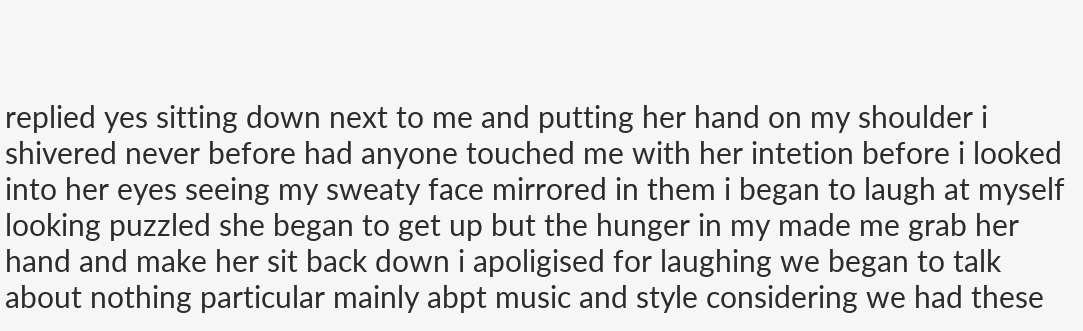replied yes sitting down next to me and putting her hand on my shoulder i shivered never before had anyone touched me with her intetion before i looked into her eyes seeing my sweaty face mirrored in them i began to laugh at myself looking puzzled she began to get up but the hunger in my made me grab her hand and make her sit back down i apoligised for laughing we began to talk about nothing particular mainly abpt music and style considering we had these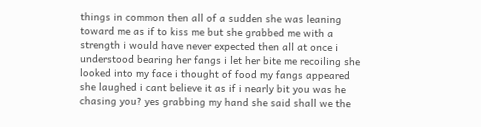things in common then all of a sudden she was leaning toward me as if to kiss me but she grabbed me with a strength i would have never expected then all at once i understood bearing her fangs i let her bite me recoiling she looked into my face i thought of food my fangs appeared she laughed i cant believe it as if i nearly bit you was he chasing you? yes grabbing my hand she said shall we the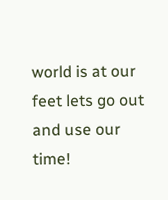world is at our feet lets go out and use our time!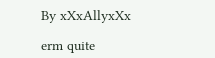By xXxAllyxXx

erm quite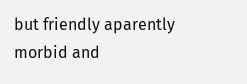but friendly aparently morbid and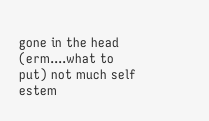gone in the head (erm....what to put) not much self estem